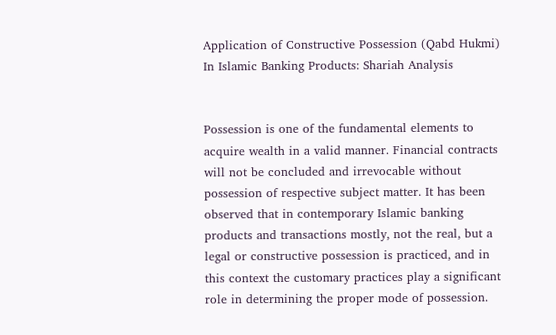Application of Constructive Possession (Qabd Hukmi) In Islamic Banking Products: Shariah Analysis


Possession is one of the fundamental elements to acquire wealth in a valid manner. Financial contracts will not be concluded and irrevocable without possession of respective subject matter. It has been observed that in contemporary Islamic banking products and transactions mostly, not the real, but a legal or constructive possession is practiced, and in this context the customary practices play a significant role in determining the proper mode of possession.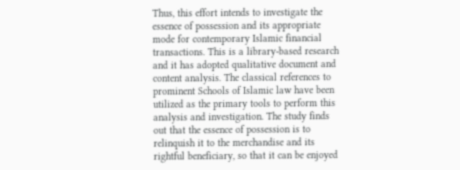Thus, this effort intends to investigate the essence of possession and its appropriate mode for contemporary Islamic financial transactions. This is a library-based research and it has adopted qualitative document and content analysis. The classical references to prominent Schools of Islamic law have been utilized as the primary tools to perform this analysis and investigation. The study finds out that the essence of possession is to relinquish it to the merchandise and its rightful beneficiary, so that it can be enjoyed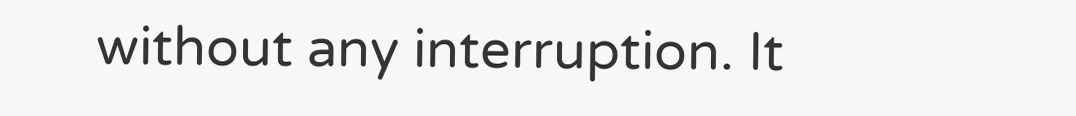without any interruption. It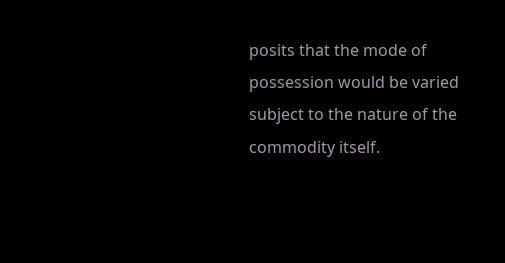posits that the mode of possession would be varied subject to the nature of the commodity itself.